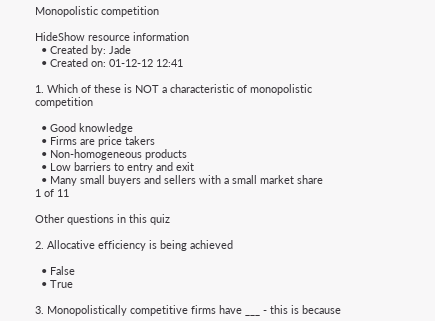Monopolistic competition

HideShow resource information
  • Created by: Jade
  • Created on: 01-12-12 12:41

1. Which of these is NOT a characteristic of monopolistic competition

  • Good knowledge
  • Firms are price takers
  • Non-homogeneous products
  • Low barriers to entry and exit
  • Many small buyers and sellers with a small market share
1 of 11

Other questions in this quiz

2. Allocative efficiency is being achieved

  • False
  • True

3. Monopolistically competitive firms have ___ - this is because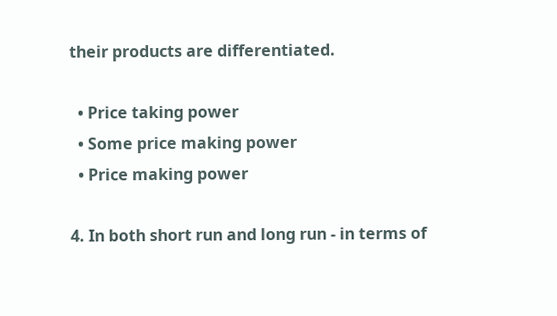their products are differentiated.

  • Price taking power
  • Some price making power
  • Price making power

4. In both short run and long run - in terms of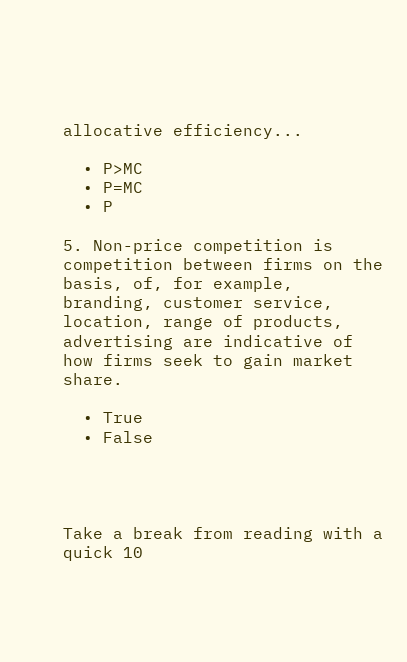allocative efficiency...

  • P>MC
  • P=MC
  • P

5. Non-price competition is competition between firms on the basis, of, for example, branding, customer service, location, range of products, advertising are indicative of how firms seek to gain market share.

  • True
  • False




Take a break from reading with a quick 10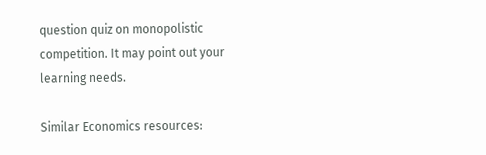question quiz on monopolistic competition. It may point out your learning needs.

Similar Economics resources: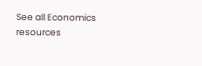See all Economics resources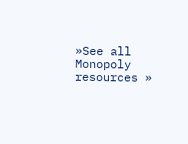»See all Monopoly resources »